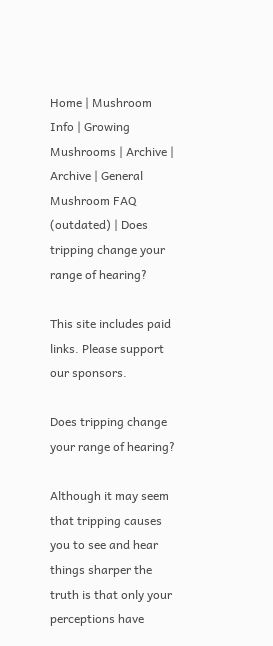Home | Mushroom Info | Growing Mushrooms | Archive | Archive | General Mushroom FAQ (outdated) | Does tripping change your range of hearing?

This site includes paid links. Please support our sponsors.

Does tripping change your range of hearing?

Although it may seem that tripping causes you to see and hear things sharper the truth is that only your perceptions have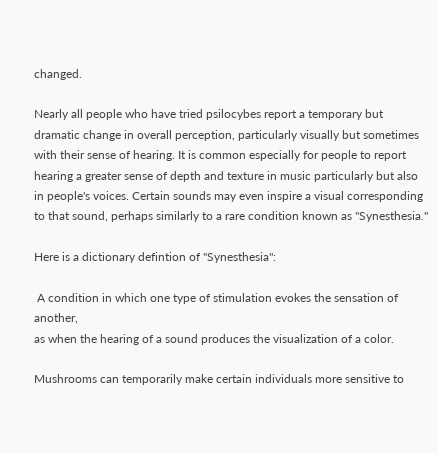changed.

Nearly all people who have tried psilocybes report a temporary but dramatic change in overall perception, particularly visually but sometimes with their sense of hearing. It is common especially for people to report hearing a greater sense of depth and texture in music particularly but also in people's voices. Certain sounds may even inspire a visual corresponding to that sound, perhaps similarly to a rare condition known as "Synesthesia."

Here is a dictionary defintion of "Synesthesia":

 A condition in which one type of stimulation evokes the sensation of another,
as when the hearing of a sound produces the visualization of a color.

Mushrooms can temporarily make certain individuals more sensitive to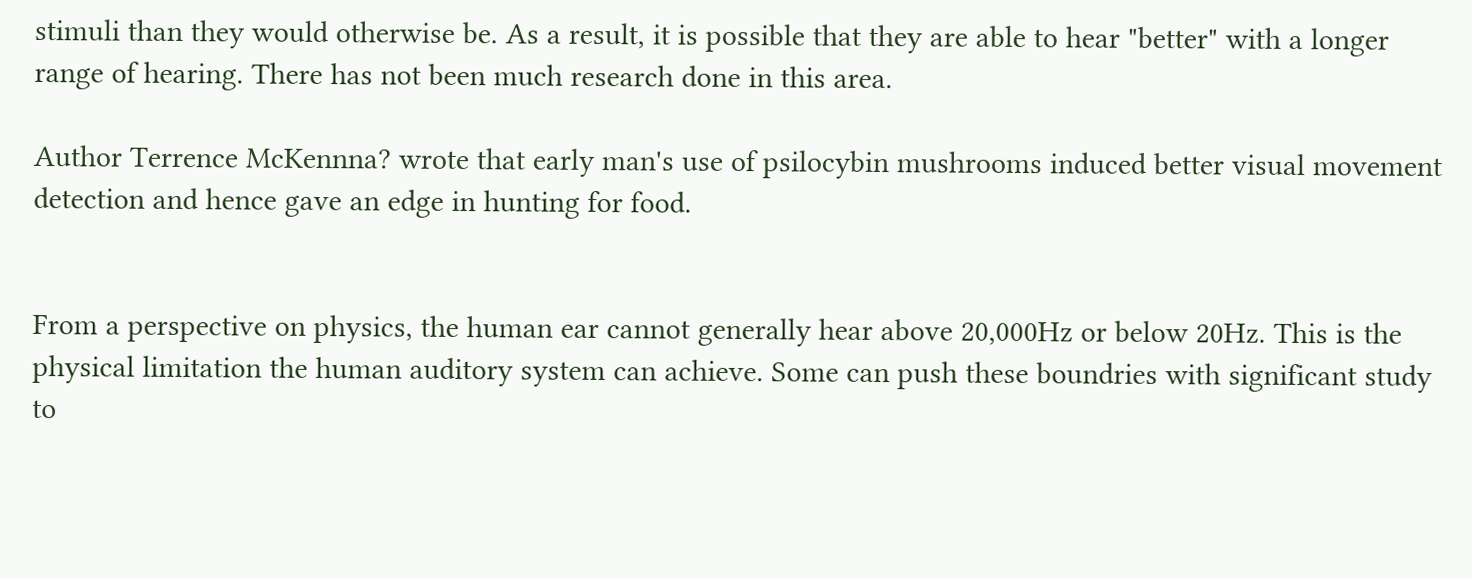stimuli than they would otherwise be. As a result, it is possible that they are able to hear "better" with a longer range of hearing. There has not been much research done in this area.

Author Terrence McKennna? wrote that early man's use of psilocybin mushrooms induced better visual movement detection and hence gave an edge in hunting for food.


From a perspective on physics, the human ear cannot generally hear above 20,000Hz or below 20Hz. This is the physical limitation the human auditory system can achieve. Some can push these boundries with significant study to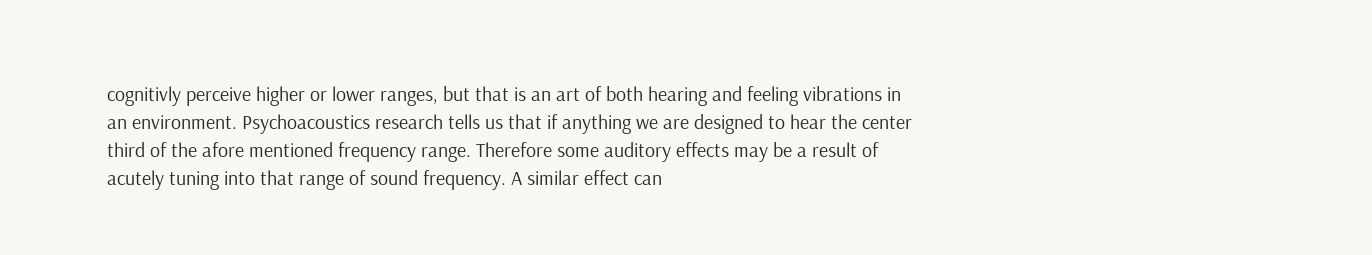cognitivly perceive higher or lower ranges, but that is an art of both hearing and feeling vibrations in an environment. Psychoacoustics research tells us that if anything we are designed to hear the center third of the afore mentioned frequency range. Therefore some auditory effects may be a result of acutely tuning into that range of sound frequency. A similar effect can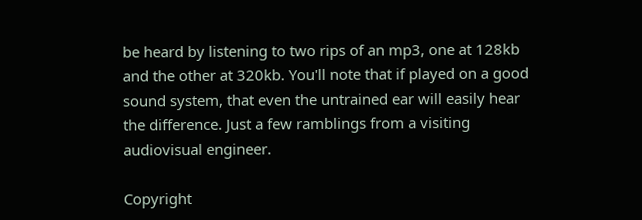be heard by listening to two rips of an mp3, one at 128kb and the other at 320kb. You'll note that if played on a good sound system, that even the untrained ear will easily hear the difference. Just a few ramblings from a visiting audiovisual engineer.

Copyright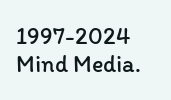1997-2024 Mind Media.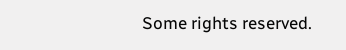Some rights reserved.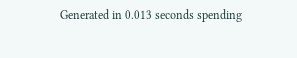Generated in 0.013 seconds spending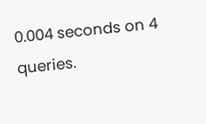0.004 seconds on 4 queries.